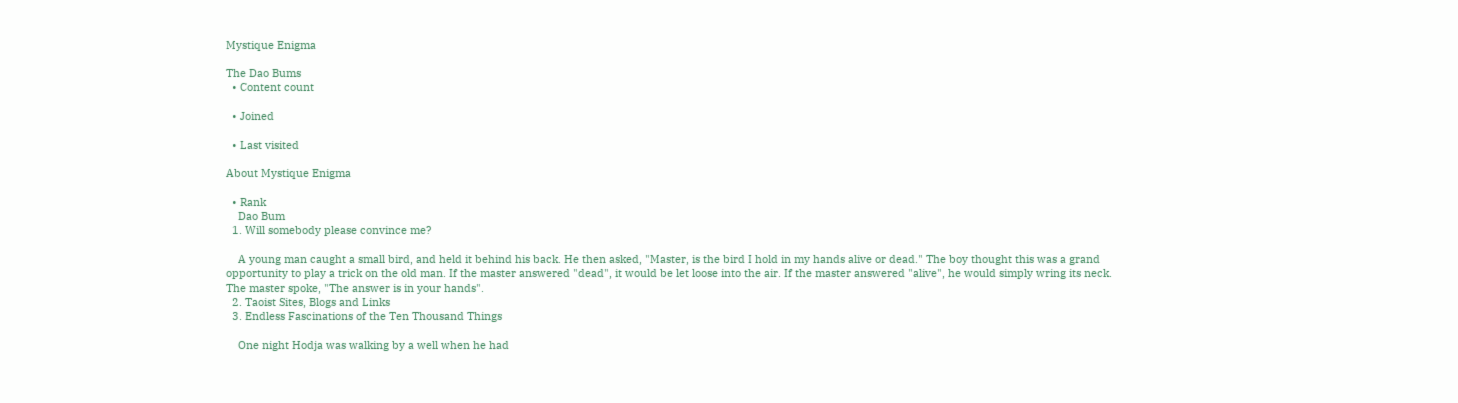Mystique Enigma

The Dao Bums
  • Content count

  • Joined

  • Last visited

About Mystique Enigma

  • Rank
    Dao Bum
  1. Will somebody please convince me?

    A young man caught a small bird, and held it behind his back. He then asked, "Master, is the bird I hold in my hands alive or dead." The boy thought this was a grand opportunity to play a trick on the old man. If the master answered "dead", it would be let loose into the air. If the master answered "alive", he would simply wring its neck. The master spoke, "The answer is in your hands".
  2. Taoist Sites, Blogs and Links
  3. Endless Fascinations of the Ten Thousand Things

    One night Hodja was walking by a well when he had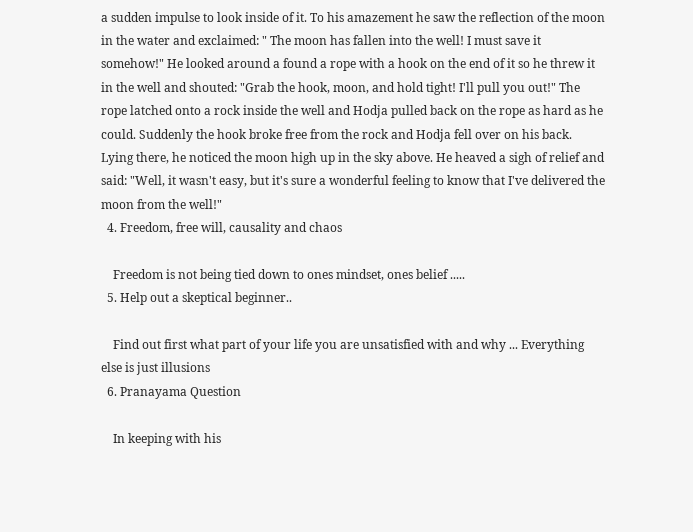a sudden impulse to look inside of it. To his amazement he saw the reflection of the moon in the water and exclaimed: " The moon has fallen into the well! I must save it somehow!" He looked around a found a rope with a hook on the end of it so he threw it in the well and shouted: "Grab the hook, moon, and hold tight! I'll pull you out!" The rope latched onto a rock inside the well and Hodja pulled back on the rope as hard as he could. Suddenly the hook broke free from the rock and Hodja fell over on his back. Lying there, he noticed the moon high up in the sky above. He heaved a sigh of relief and said: "Well, it wasn't easy, but it's sure a wonderful feeling to know that I've delivered the moon from the well!"
  4. Freedom, free will, causality and chaos

    Freedom is not being tied down to ones mindset, ones belief .....
  5. Help out a skeptical beginner..

    Find out first what part of your life you are unsatisfied with and why ... Everything else is just illusions
  6. Pranayama Question

    In keeping with his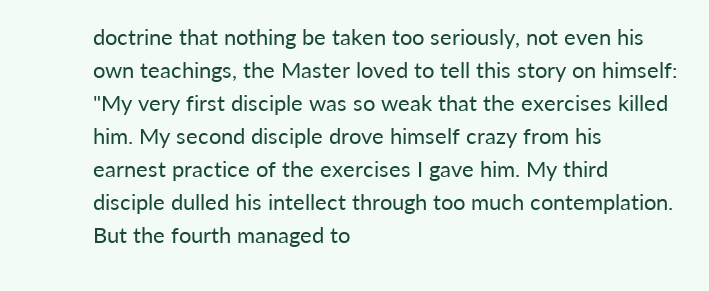doctrine that nothing be taken too seriously, not even his own teachings, the Master loved to tell this story on himself: "My very first disciple was so weak that the exercises killed him. My second disciple drove himself crazy from his earnest practice of the exercises I gave him. My third disciple dulled his intellect through too much contemplation. But the fourth managed to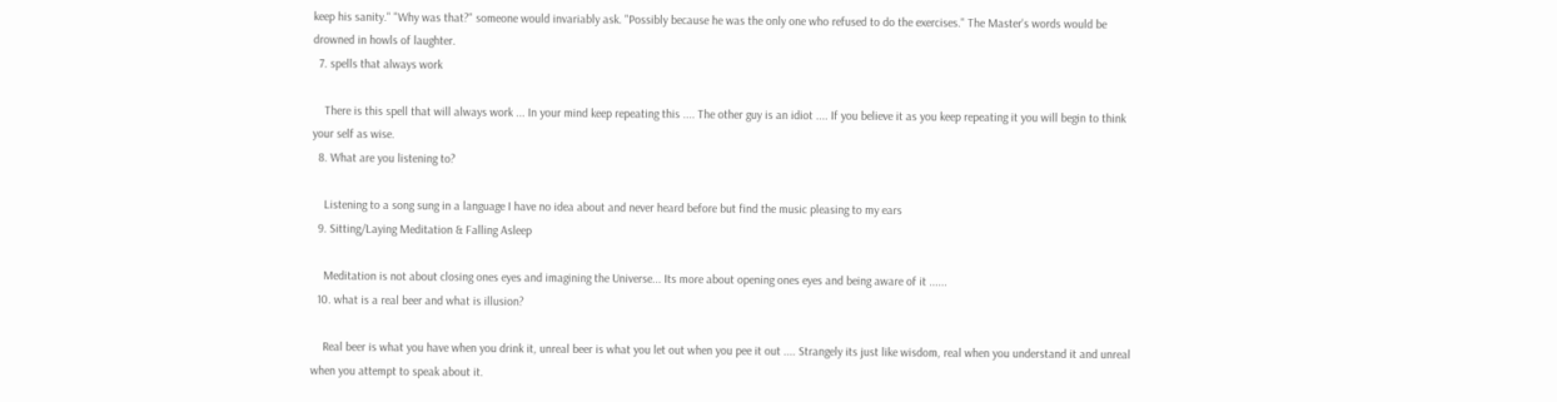keep his sanity." "Why was that?" someone would invariably ask. "Possibly because he was the only one who refused to do the exercises." The Master's words would be drowned in howls of laughter.
  7. spells that always work

    There is this spell that will always work ... In your mind keep repeating this .... The other guy is an idiot .... If you believe it as you keep repeating it you will begin to think your self as wise.
  8. What are you listening to?

    Listening to a song sung in a language I have no idea about and never heard before but find the music pleasing to my ears
  9. Sitting/Laying Meditation & Falling Asleep

    Meditation is not about closing ones eyes and imagining the Universe... Its more about opening ones eyes and being aware of it ......
  10. what is a real beer and what is illusion?

    Real beer is what you have when you drink it, unreal beer is what you let out when you pee it out .... Strangely its just like wisdom, real when you understand it and unreal when you attempt to speak about it.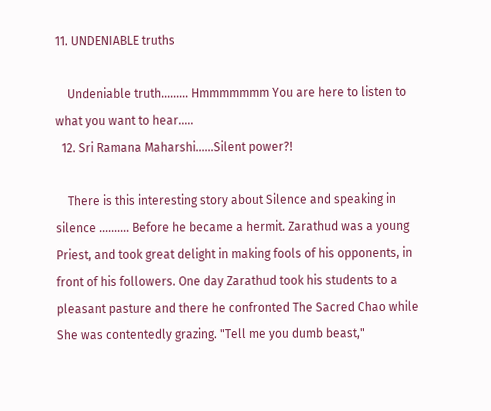11. UNDENIABLE truths

    Undeniable truth......... Hmmmmmmm You are here to listen to what you want to hear.....
  12. Sri Ramana Maharshi......Silent power?!

    There is this interesting story about Silence and speaking in silence .......... Before he became a hermit. Zarathud was a young Priest, and took great delight in making fools of his opponents, in front of his followers. One day Zarathud took his students to a pleasant pasture and there he confronted The Sacred Chao while She was contentedly grazing. "Tell me you dumb beast,"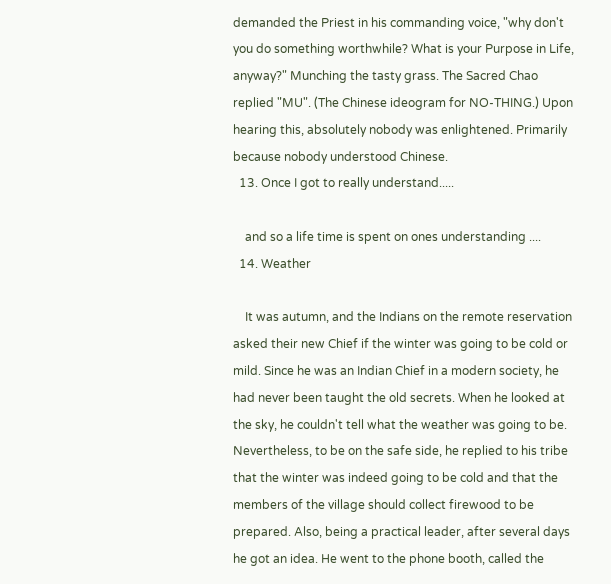demanded the Priest in his commanding voice, "why don't you do something worthwhile? What is your Purpose in Life, anyway?" Munching the tasty grass. The Sacred Chao replied "MU". (The Chinese ideogram for NO-THING.) Upon hearing this, absolutely nobody was enlightened. Primarily because nobody understood Chinese.
  13. Once I got to really understand.....

    and so a life time is spent on ones understanding ....
  14. Weather

    It was autumn, and the Indians on the remote reservation asked their new Chief if the winter was going to be cold or mild. Since he was an Indian Chief in a modern society, he had never been taught the old secrets. When he looked at the sky, he couldn't tell what the weather was going to be. Nevertheless, to be on the safe side, he replied to his tribe that the winter was indeed going to be cold and that the members of the village should collect firewood to be prepared. Also, being a practical leader, after several days he got an idea. He went to the phone booth, called the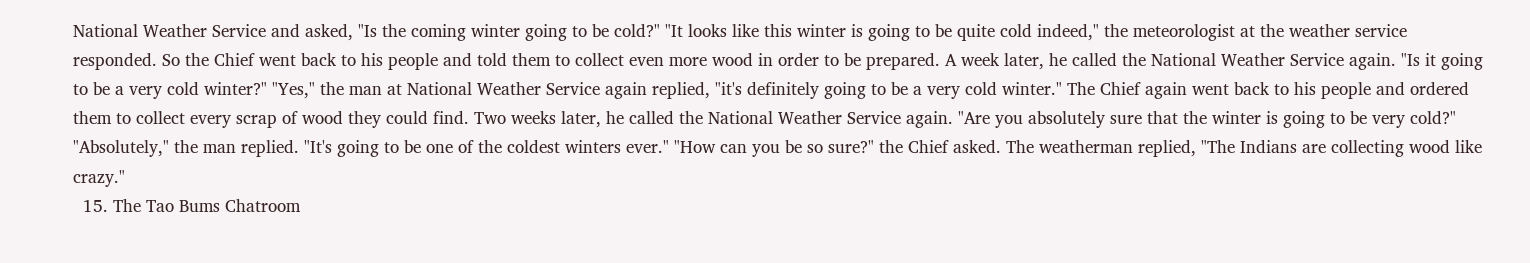National Weather Service and asked, "Is the coming winter going to be cold?" "It looks like this winter is going to be quite cold indeed," the meteorologist at the weather service responded. So the Chief went back to his people and told them to collect even more wood in order to be prepared. A week later, he called the National Weather Service again. "Is it going to be a very cold winter?" "Yes," the man at National Weather Service again replied, "it's definitely going to be a very cold winter." The Chief again went back to his people and ordered them to collect every scrap of wood they could find. Two weeks later, he called the National Weather Service again. "Are you absolutely sure that the winter is going to be very cold?" "Absolutely," the man replied. "It's going to be one of the coldest winters ever." "How can you be so sure?" the Chief asked. The weatherman replied, "The Indians are collecting wood like crazy."
  15. The Tao Bums Chatroom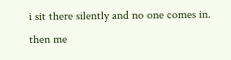i sit there silently and no one comes in. then me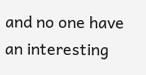and no one have an interesting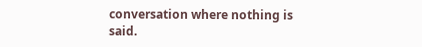conversation where nothing is said.